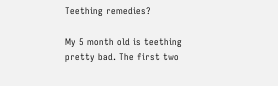Teething remedies?

My 5 month old is teething pretty bad. The first two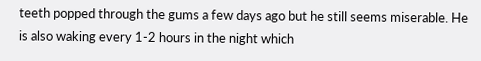teeth popped through the gums a few days ago but he still seems miserable. He is also waking every 1-2 hours in the night which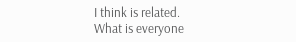I think is related.
What is everyone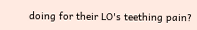doing for their LO's teething pain?